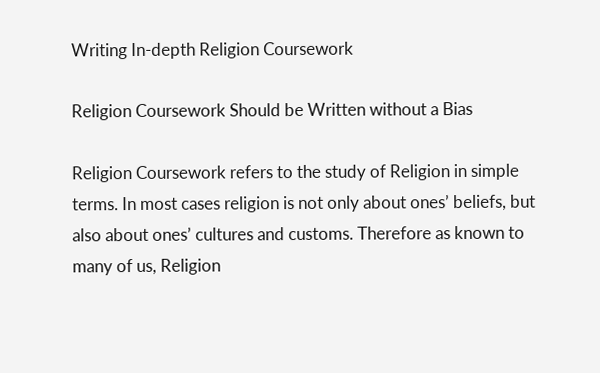Writing In-depth Religion Coursework

Religion Coursework Should be Written without a Bias

Religion Coursework refers to the study of Religion in simple terms. In most cases religion is not only about ones’ beliefs, but also about ones’ cultures and customs. Therefore as known to many of us, Religion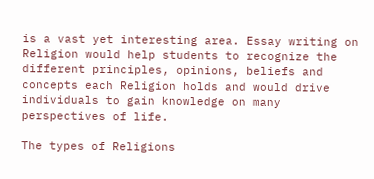is a vast yet interesting area. Essay writing on Religion would help students to recognize the different principles, opinions, beliefs and concepts each Religion holds and would drive individuals to gain knowledge on many perspectives of life.

The types of Religions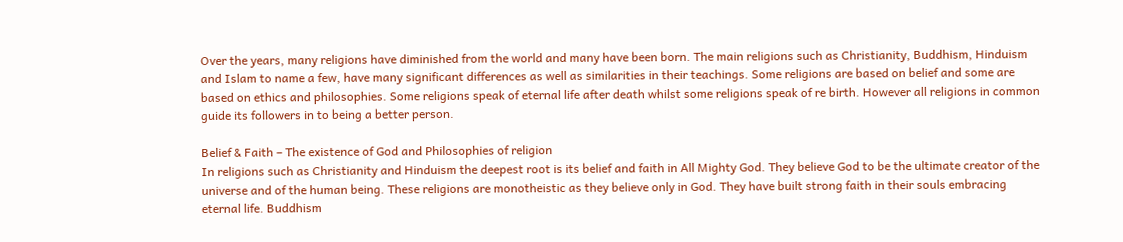Over the years, many religions have diminished from the world and many have been born. The main religions such as Christianity, Buddhism, Hinduism and Islam to name a few, have many significant differences as well as similarities in their teachings. Some religions are based on belief and some are based on ethics and philosophies. Some religions speak of eternal life after death whilst some religions speak of re birth. However all religions in common guide its followers in to being a better person.

Belief & Faith – The existence of God and Philosophies of religion
In religions such as Christianity and Hinduism the deepest root is its belief and faith in All Mighty God. They believe God to be the ultimate creator of the universe and of the human being. These religions are monotheistic as they believe only in God. They have built strong faith in their souls embracing eternal life. Buddhism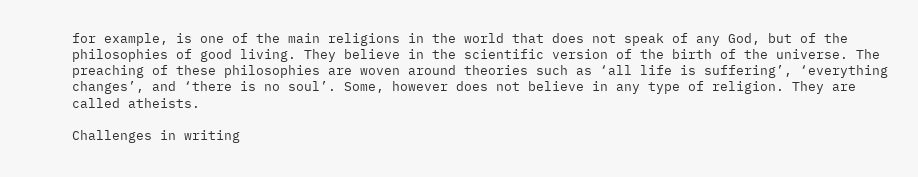for example, is one of the main religions in the world that does not speak of any God, but of the philosophies of good living. They believe in the scientific version of the birth of the universe. The preaching of these philosophies are woven around theories such as ‘all life is suffering’, ‘everything changes’, and ‘there is no soul’. Some, however does not believe in any type of religion. They are called atheists.

Challenges in writing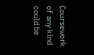Coursework of any kind could be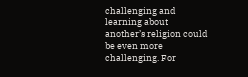challenging and learning about another’s religion could be even more challenging. For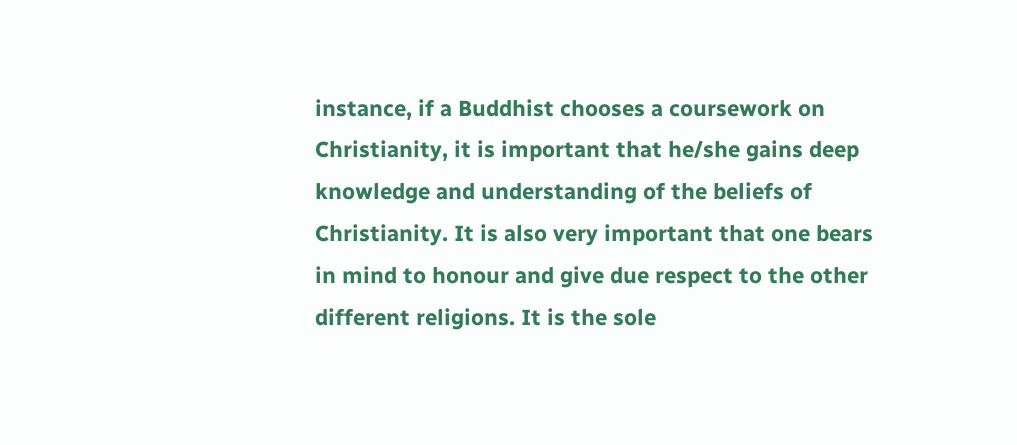instance, if a Buddhist chooses a coursework on Christianity, it is important that he/she gains deep knowledge and understanding of the beliefs of Christianity. It is also very important that one bears in mind to honour and give due respect to the other different religions. It is the sole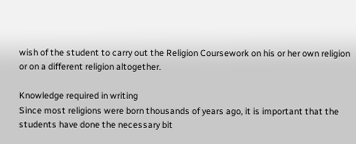wish of the student to carry out the Religion Coursework on his or her own religion or on a different religion altogether.

Knowledge required in writing
Since most religions were born thousands of years ago, it is important that the students have done the necessary bit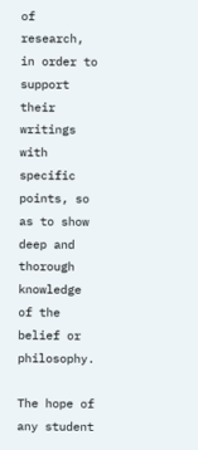of research, in order to support their writings with specific points, so as to show deep and thorough knowledge of the belief or philosophy.

The hope of any student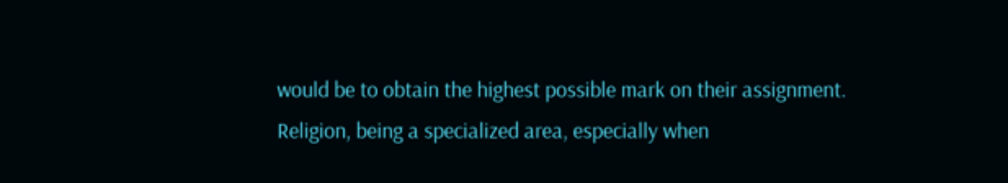would be to obtain the highest possible mark on their assignment. Religion, being a specialized area, especially when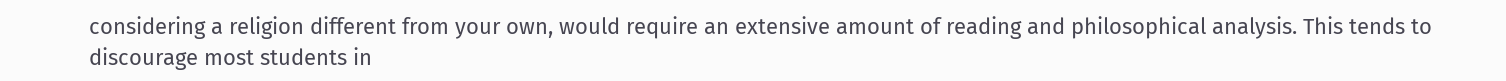considering a religion different from your own, would require an extensive amount of reading and philosophical analysis. This tends to discourage most students in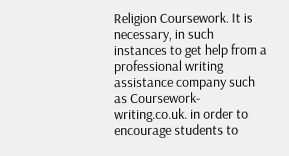Religion Coursework. It is necessary, in such instances to get help from a professional writing assistance company such as Coursework-writing.co.uk. in order to encourage students to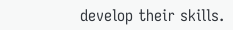develop their skills.